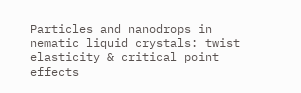Particles and nanodrops in nematic liquid crystals: twist elasticity & critical point effects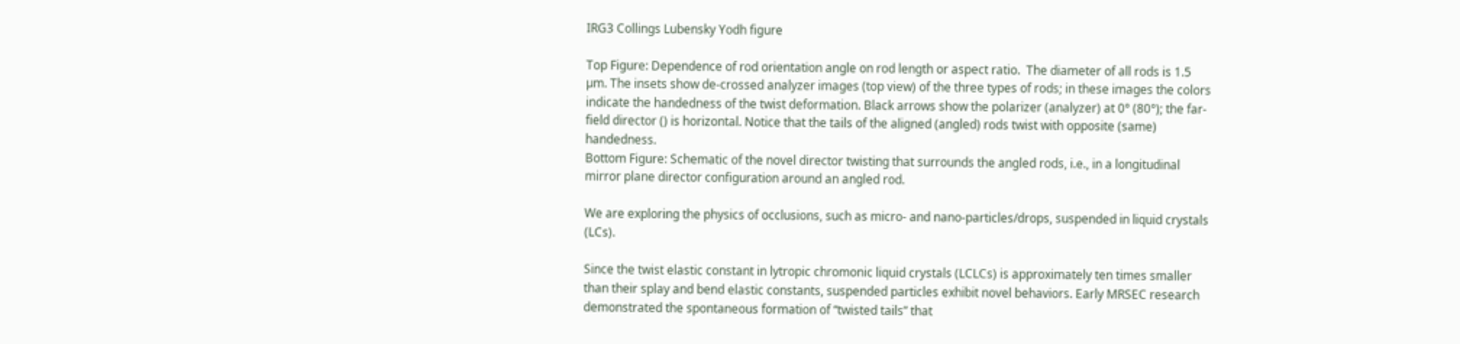IRG3 Collings Lubensky Yodh figure

Top Figure: Dependence of rod orientation angle on rod length or aspect ratio.  The diameter of all rods is 1.5 µm. The insets show de-crossed analyzer images (top view) of the three types of rods; in these images the colors indicate the handedness of the twist deformation. Black arrows show the polarizer (analyzer) at 0° (80°); the far-field director () is horizontal. Notice that the tails of the aligned (angled) rods twist with opposite (same) handedness.
Bottom Figure: Schematic of the novel director twisting that surrounds the angled rods, i.e., in a longitudinal mirror plane director configuration around an angled rod.

We are exploring the physics of occlusions, such as micro- and nano-particles/drops, suspended in liquid crystals (LCs).

Since the twist elastic constant in lytropic chromonic liquid crystals (LCLCs) is approximately ten times smaller than their splay and bend elastic constants, suspended particles exhibit novel behaviors. Early MRSEC research demonstrated the spontaneous formation of “twisted tails” that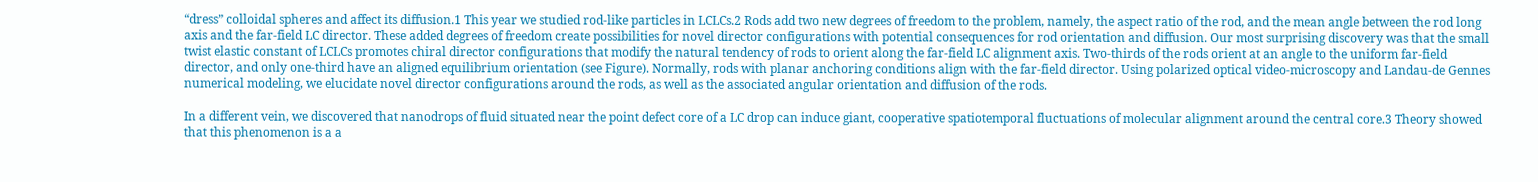“dress” colloidal spheres and affect its diffusion.1 This year we studied rod-like particles in LCLCs.2 Rods add two new degrees of freedom to the problem, namely, the aspect ratio of the rod, and the mean angle between the rod long axis and the far-field LC director. These added degrees of freedom create possibilities for novel director configurations with potential consequences for rod orientation and diffusion. Our most surprising discovery was that the small twist elastic constant of LCLCs promotes chiral director configurations that modify the natural tendency of rods to orient along the far-field LC alignment axis. Two-thirds of the rods orient at an angle to the uniform far-field director, and only one-third have an aligned equilibrium orientation (see Figure). Normally, rods with planar anchoring conditions align with the far-field director. Using polarized optical video-microscopy and Landau-de Gennes numerical modeling, we elucidate novel director configurations around the rods, as well as the associated angular orientation and diffusion of the rods.

In a different vein, we discovered that nanodrops of fluid situated near the point defect core of a LC drop can induce giant, cooperative spatiotemporal fluctuations of molecular alignment around the central core.3 Theory showed that this phenomenon is a a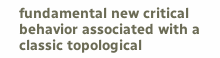fundamental new critical behavior associated with a classic topological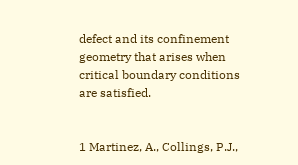defect and its confinement geometry that arises when critical boundary conditions are satisfied.


1 Martinez, A., Collings, P.J.,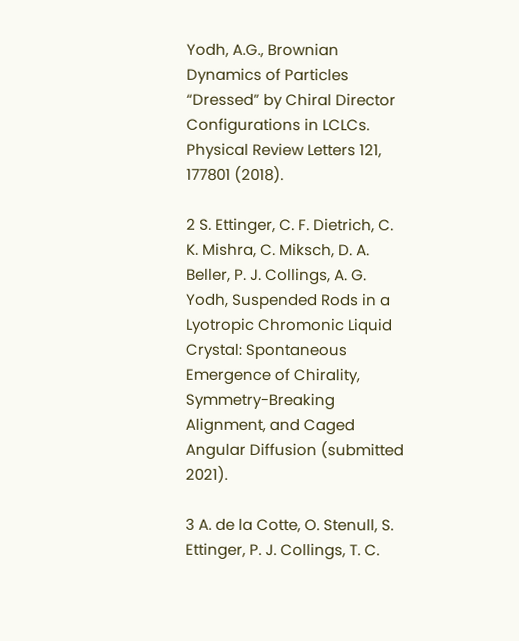Yodh, A.G., Brownian Dynamics of Particles “Dressed” by Chiral Director Configurations in LCLCs. Physical Review Letters 121, 177801 (2018).

2 S. Ettinger, C. F. Dietrich, C. K. Mishra, C. Miksch, D. A. Beller, P. J. Collings, A. G. Yodh, Suspended Rods in a Lyotropic Chromonic Liquid Crystal: Spontaneous Emergence of Chirality, Symmetry-Breaking Alignment, and Caged Angular Diffusion (submitted 2021).

3 A. de la Cotte, O. Stenull, S. Ettinger, P. J. Collings, T. C.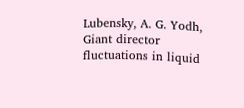Lubensky, A. G. Yodh, Giant director fluctuations in liquid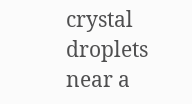crystal droplets near a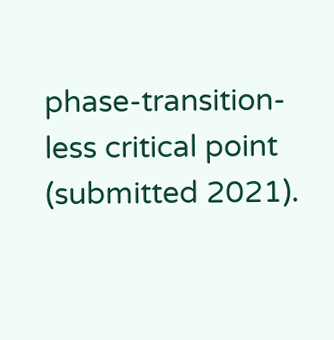phase-transition-less critical point (submitted 2021).